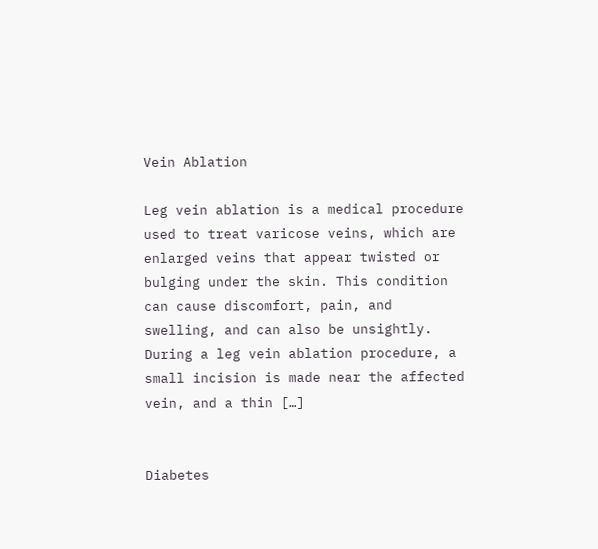Vein Ablation

Leg vein ablation is a medical procedure used to treat varicose veins, which are enlarged veins that appear twisted or bulging under the skin. This condition can cause discomfort, pain, and swelling, and can also be unsightly. During a leg vein ablation procedure, a small incision is made near the affected vein, and a thin […]


Diabetes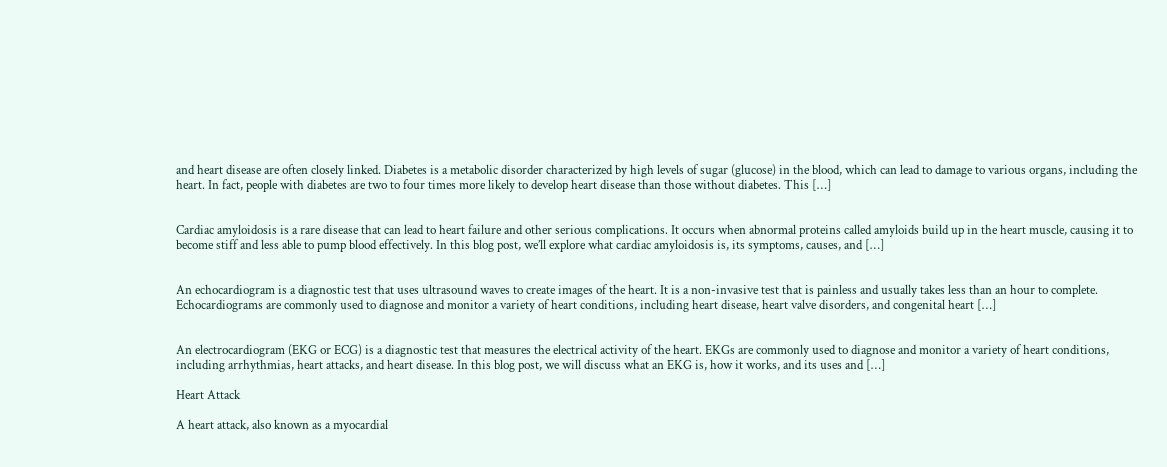and heart disease are often closely linked. Diabetes is a metabolic disorder characterized by high levels of sugar (glucose) in the blood, which can lead to damage to various organs, including the heart. In fact, people with diabetes are two to four times more likely to develop heart disease than those without diabetes. This […]


Cardiac amyloidosis is a rare disease that can lead to heart failure and other serious complications. It occurs when abnormal proteins called amyloids build up in the heart muscle, causing it to become stiff and less able to pump blood effectively. In this blog post, we’ll explore what cardiac amyloidosis is, its symptoms, causes, and […]


An echocardiogram is a diagnostic test that uses ultrasound waves to create images of the heart. It is a non-invasive test that is painless and usually takes less than an hour to complete. Echocardiograms are commonly used to diagnose and monitor a variety of heart conditions, including heart disease, heart valve disorders, and congenital heart […]


An electrocardiogram (EKG or ECG) is a diagnostic test that measures the electrical activity of the heart. EKGs are commonly used to diagnose and monitor a variety of heart conditions, including arrhythmias, heart attacks, and heart disease. In this blog post, we will discuss what an EKG is, how it works, and its uses and […]

Heart Attack

A heart attack, also known as a myocardial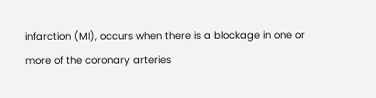infarction (MI), occurs when there is a blockage in one or more of the coronary arteries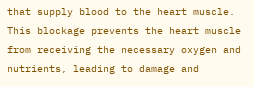that supply blood to the heart muscle. This blockage prevents the heart muscle from receiving the necessary oxygen and nutrients, leading to damage and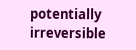potentially irreversible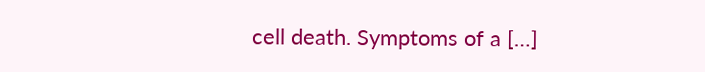cell death. Symptoms of a […]